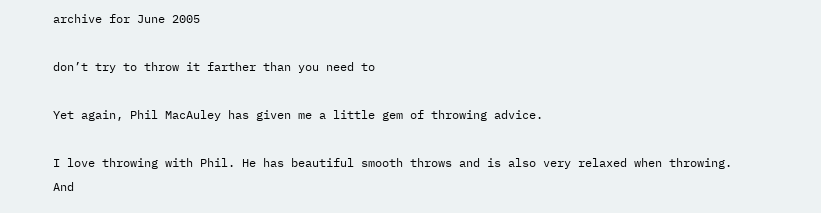archive for June 2005

don’t try to throw it farther than you need to

Yet again, Phil MacAuley has given me a little gem of throwing advice.

I love throwing with Phil. He has beautiful smooth throws and is also very relaxed when throwing. And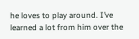he loves to play around. I’ve learned a lot from him over the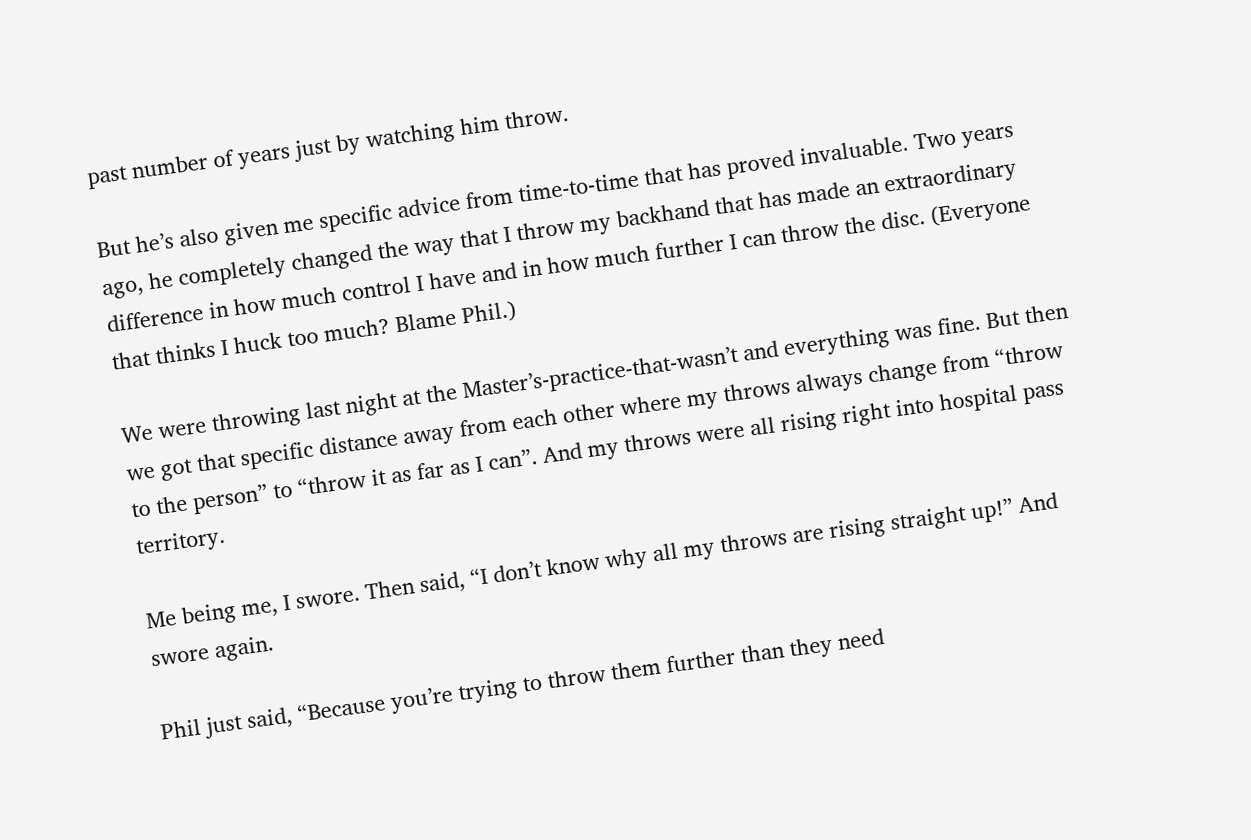past number of years just by watching him throw.

But he’s also given me specific advice from time-to-time that has proved invaluable. Two years ago, he completely changed the way that I throw my backhand that has made an extraordinary difference in how much control I have and in how much further I can throw the disc. (Everyone that thinks I huck too much? Blame Phil.)

We were throwing last night at the Master’s-practice-that-wasn’t and everything was fine. But then we got that specific distance away from each other where my throws always change from “throw to the person” to “throw it as far as I can”. And my throws were all rising right into hospital pass territory.

Me being me, I swore. Then said, “I don’t know why all my throws are rising straight up!” And swore again.

Phil just said, “Because you’re trying to throw them further than they need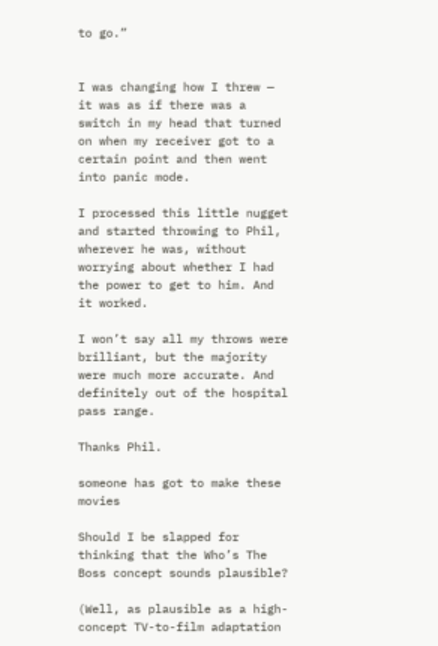to go.”


I was changing how I threw — it was as if there was a switch in my head that turned on when my receiver got to a certain point and then went into panic mode.

I processed this little nugget and started throwing to Phil, wherever he was, without worrying about whether I had the power to get to him. And it worked.

I won’t say all my throws were brilliant, but the majority were much more accurate. And definitely out of the hospital pass range.

Thanks Phil.

someone has got to make these movies

Should I be slapped for thinking that the Who’s The Boss concept sounds plausible?

(Well, as plausible as a high-concept TV-to-film adaptation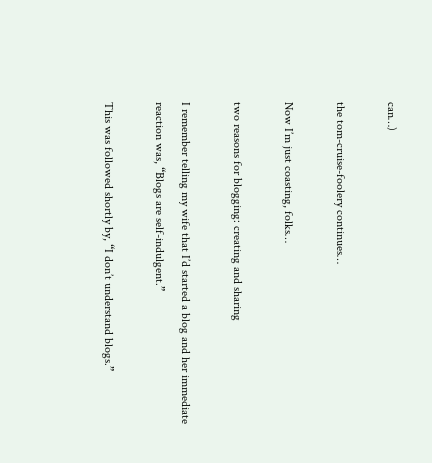can…)

the tom-cruise-foolery continues…

Now I’m just coasting, folks…

two reasons for blogging: creating and sharing

I remember telling my wife that I’d started a blog and her immediate reaction was, “Blogs are self-indulgent.”

This was followed shortly by, “I don’t understand blogs.”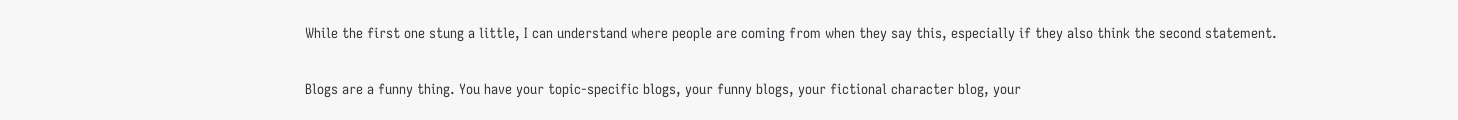While the first one stung a little, I can understand where people are coming from when they say this, especially if they also think the second statement.

Blogs are a funny thing. You have your topic-specific blogs, your funny blogs, your fictional character blog, your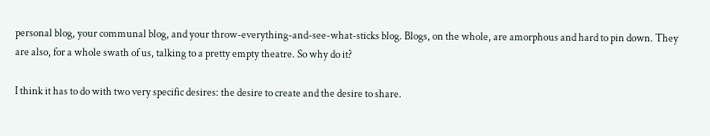personal blog, your communal blog, and your throw-everything-and-see-what-sticks blog. Blogs, on the whole, are amorphous and hard to pin down. They are also, for a whole swath of us, talking to a pretty empty theatre. So why do it?

I think it has to do with two very specific desires: the desire to create and the desire to share.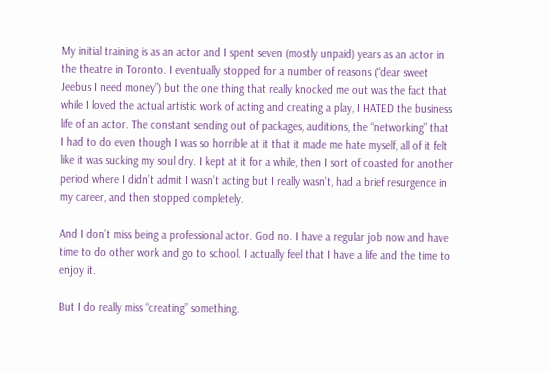My initial training is as an actor and I spent seven (mostly unpaid) years as an actor in the theatre in Toronto. I eventually stopped for a number of reasons (“dear sweet Jeebus I need money”) but the one thing that really knocked me out was the fact that while I loved the actual artistic work of acting and creating a play, I HATED the business life of an actor. The constant sending out of packages, auditions, the “networking” that I had to do even though I was so horrible at it that it made me hate myself, all of it felt like it was sucking my soul dry. I kept at it for a while, then I sort of coasted for another period where I didn’t admit I wasn’t acting but I really wasn’t, had a brief resurgence in my career, and then stopped completely.

And I don’t miss being a professional actor. God no. I have a regular job now and have time to do other work and go to school. I actually feel that I have a life and the time to enjoy it.

But I do really miss “creating” something.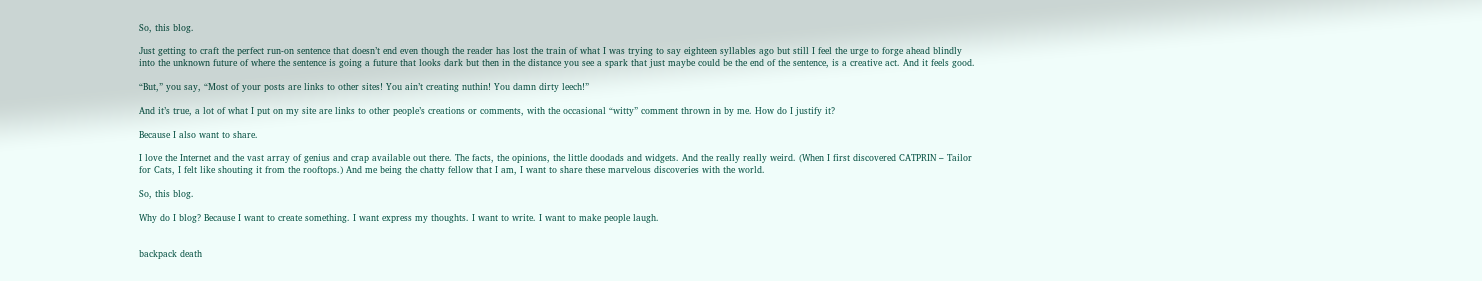So, this blog.

Just getting to craft the perfect run-on sentence that doesn’t end even though the reader has lost the train of what I was trying to say eighteen syllables ago but still I feel the urge to forge ahead blindly into the unknown future of where the sentence is going a future that looks dark but then in the distance you see a spark that just maybe could be the end of the sentence, is a creative act. And it feels good.

“But,” you say, “Most of your posts are links to other sites! You ain’t creating nuthin! You damn dirty leech!”

And it’s true, a lot of what I put on my site are links to other people’s creations or comments, with the occasional “witty” comment thrown in by me. How do I justify it?

Because I also want to share.

I love the Internet and the vast array of genius and crap available out there. The facts, the opinions, the little doodads and widgets. And the really really weird. (When I first discovered CATPRIN – Tailor for Cats, I felt like shouting it from the rooftops.) And me being the chatty fellow that I am, I want to share these marvelous discoveries with the world.

So, this blog.

Why do I blog? Because I want to create something. I want express my thoughts. I want to write. I want to make people laugh.


backpack death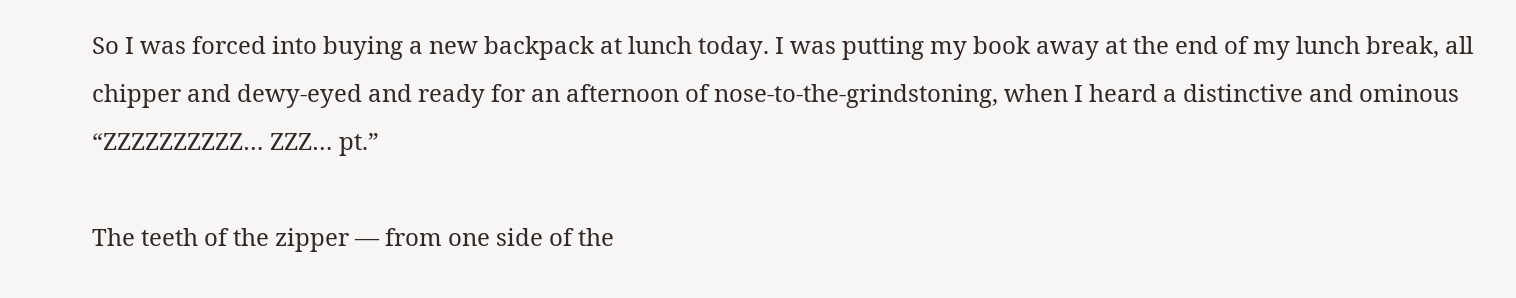So I was forced into buying a new backpack at lunch today. I was putting my book away at the end of my lunch break, all chipper and dewy-eyed and ready for an afternoon of nose-to-the-grindstoning, when I heard a distinctive and ominous “ZZZZZZZZZZ… ZZZ… pt.”

The teeth of the zipper — from one side of the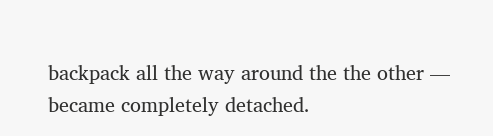backpack all the way around the the other — became completely detached.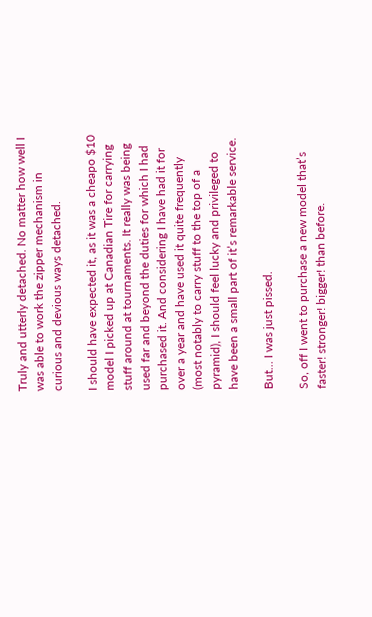Truly and utterly detached. No matter how well I was able to work the zipper mechanism in curious and devious ways detached.

I should have expected it, as it was a cheapo $10 model I picked up at Canadian Tire for carrying stuff around at tournaments. It really was being used far and beyond the duties for which I had purchased it. And considering I have had it for over a year and have used it quite frequently (most notably to carry stuff to the top of a pyramid), I should feel lucky and privileged to have been a small part of it’s remarkable service.

But… I was just pissed.

So, off I went to purchase a new model that’s faster! stronger! bigger! than before.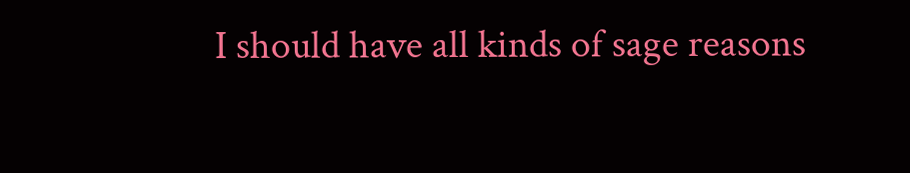I should have all kinds of sage reasons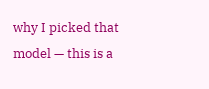why I picked that model — this is a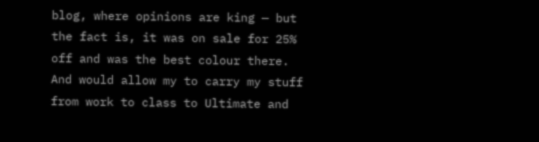blog, where opinions are king — but the fact is, it was on sale for 25% off and was the best colour there. And would allow my to carry my stuff from work to class to Ultimate and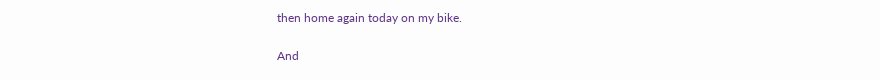then home again today on my bike.

And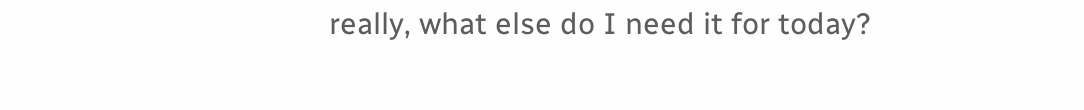really, what else do I need it for today?